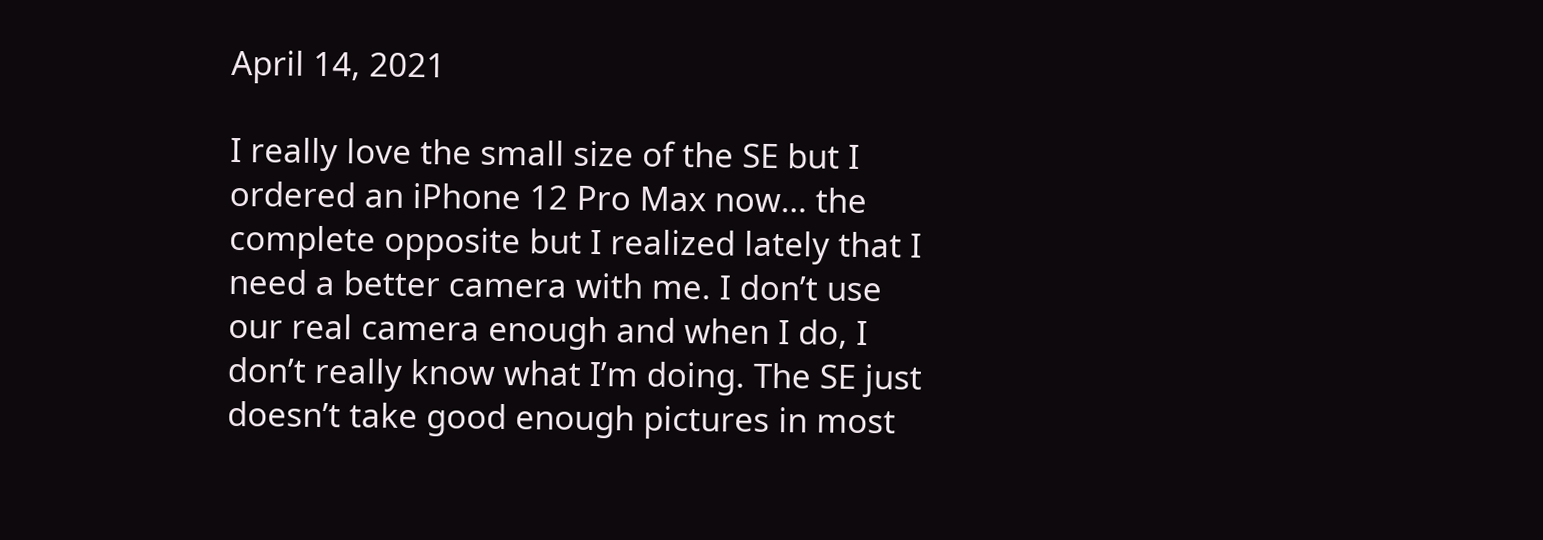April 14, 2021

I really love the small size of the SE but I ordered an iPhone 12 Pro Max now… the complete opposite but I realized lately that I need a better camera with me. I don’t use our real camera enough and when I do, I don’t really know what I’m doing. The SE just doesn’t take good enough pictures in most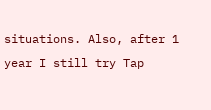situations. Also, after 1 year I still try Tap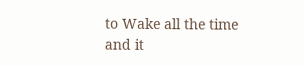to Wake all the time and it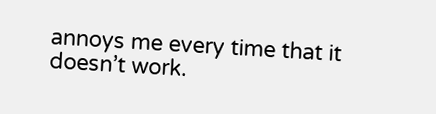annoys me every time that it doesn’t work.